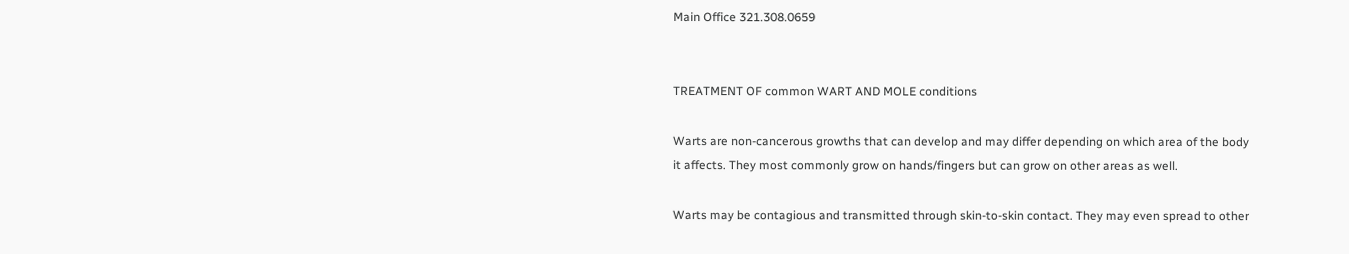Main Office 321.308.0659


TREATMENT OF common WART AND MOLE conditions

Warts are non-cancerous growths that can develop and may differ depending on which area of the body it affects. They most commonly grow on hands/fingers but can grow on other areas as well.

Warts may be contagious and transmitted through skin-to-skin contact. They may even spread to other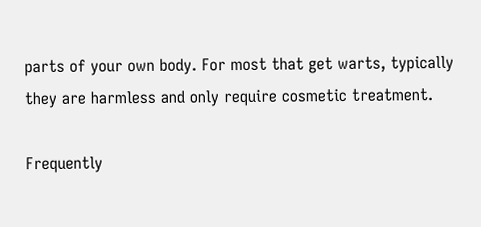parts of your own body. For most that get warts, typically they are harmless and only require cosmetic treatment.

Frequently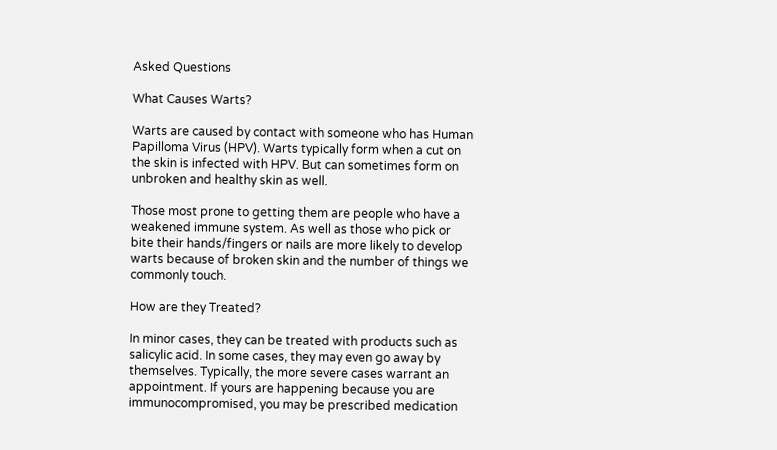Asked Questions

What Causes Warts?

Warts are caused by contact with someone who has Human Papilloma Virus (HPV). Warts typically form when a cut on the skin is infected with HPV. But can sometimes form on unbroken and healthy skin as well.

Those most prone to getting them are people who have a weakened immune system. As well as those who pick or bite their hands/fingers or nails are more likely to develop warts because of broken skin and the number of things we commonly touch.

How are they Treated?

In minor cases, they can be treated with products such as salicylic acid. In some cases, they may even go away by themselves. Typically, the more severe cases warrant an appointment. If yours are happening because you are immunocompromised, you may be prescribed medication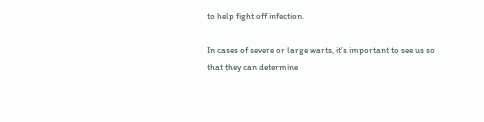to help fight off infection.

In cases of severe or large warts, it’s important to see us so that they can determine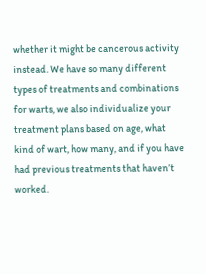whether it might be cancerous activity instead. We have so many different types of treatments and combinations for warts, we also individualize your treatment plans based on age, what kind of wart, how many, and if you have had previous treatments that haven’t worked.